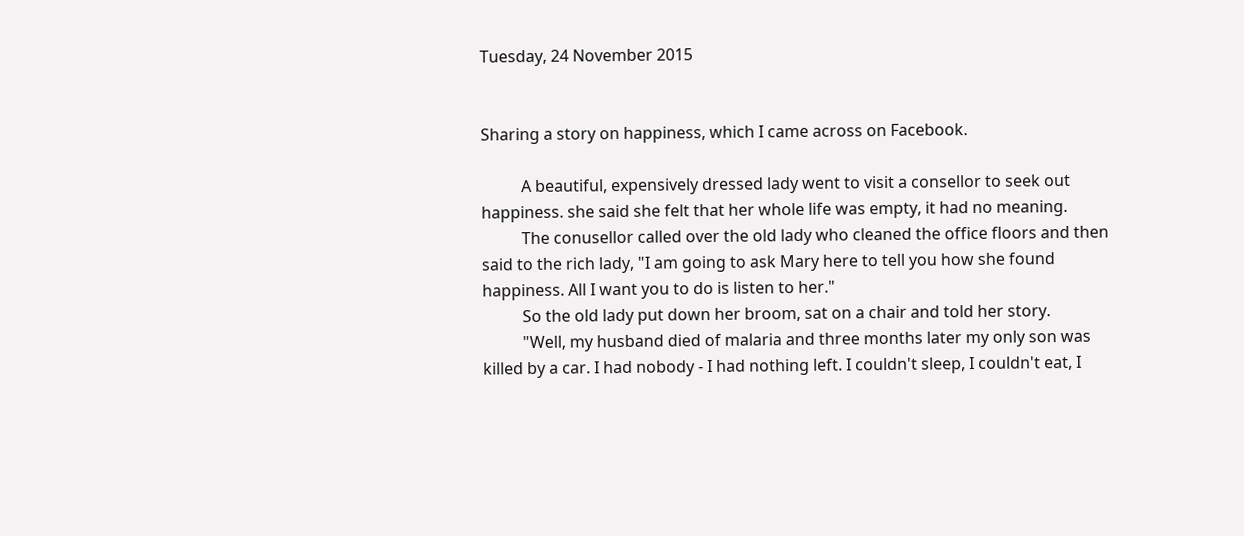Tuesday, 24 November 2015


Sharing a story on happiness, which I came across on Facebook.

          A beautiful, expensively dressed lady went to visit a consellor to seek out happiness. she said she felt that her whole life was empty, it had no meaning.
          The conusellor called over the old lady who cleaned the office floors and then said to the rich lady, "I am going to ask Mary here to tell you how she found happiness. All I want you to do is listen to her."
          So the old lady put down her broom, sat on a chair and told her story.
          "Well, my husband died of malaria and three months later my only son was killed by a car. I had nobody - I had nothing left. I couldn't sleep, I couldn't eat, I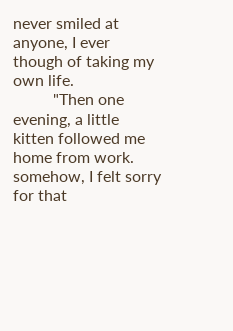never smiled at anyone, I ever though of taking my own life.
          "Then one evening, a little kitten followed me home from work. somehow, I felt sorry for that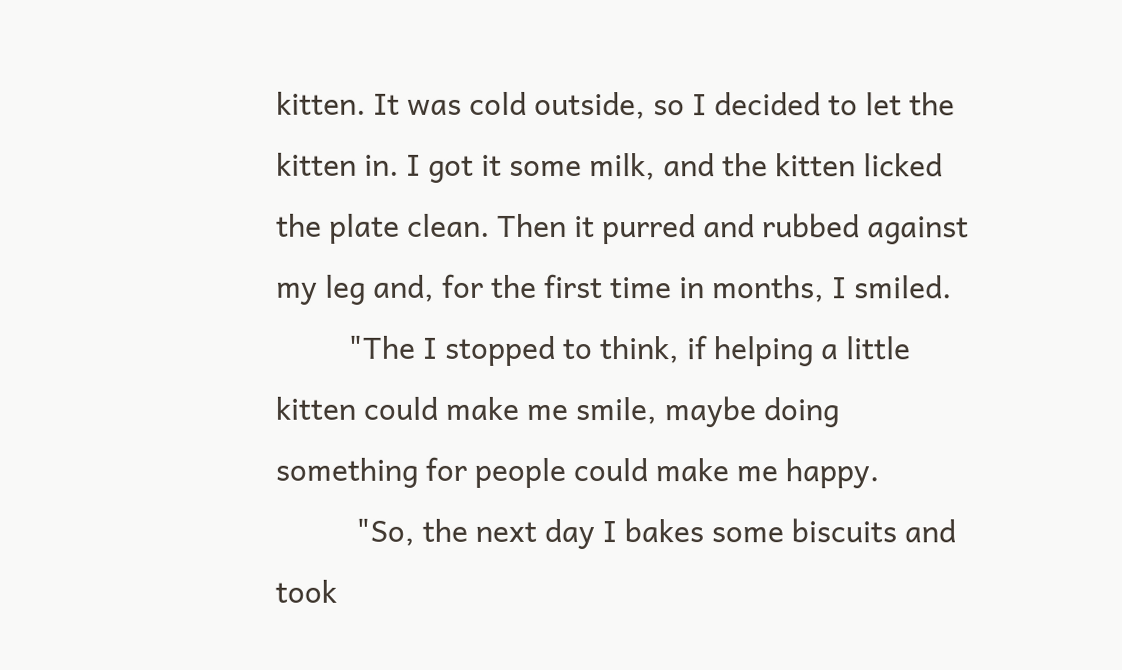kitten. It was cold outside, so I decided to let the kitten in. I got it some milk, and the kitten licked the plate clean. Then it purred and rubbed against my leg and, for the first time in months, I smiled.
         "The I stopped to think, if helping a little kitten could make me smile, maybe doing something for people could make me happy.
          "So, the next day I bakes some biscuits and took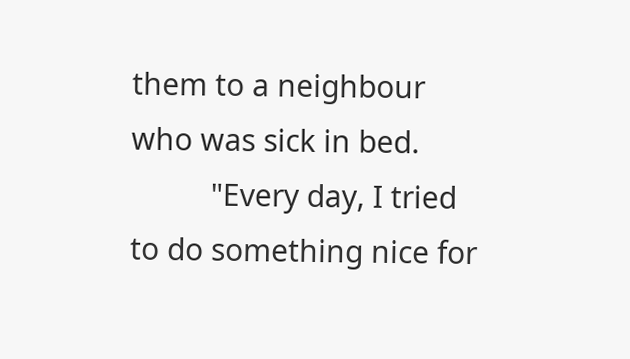them to a neighbour who was sick in bed.
          "Every day, I tried to do something nice for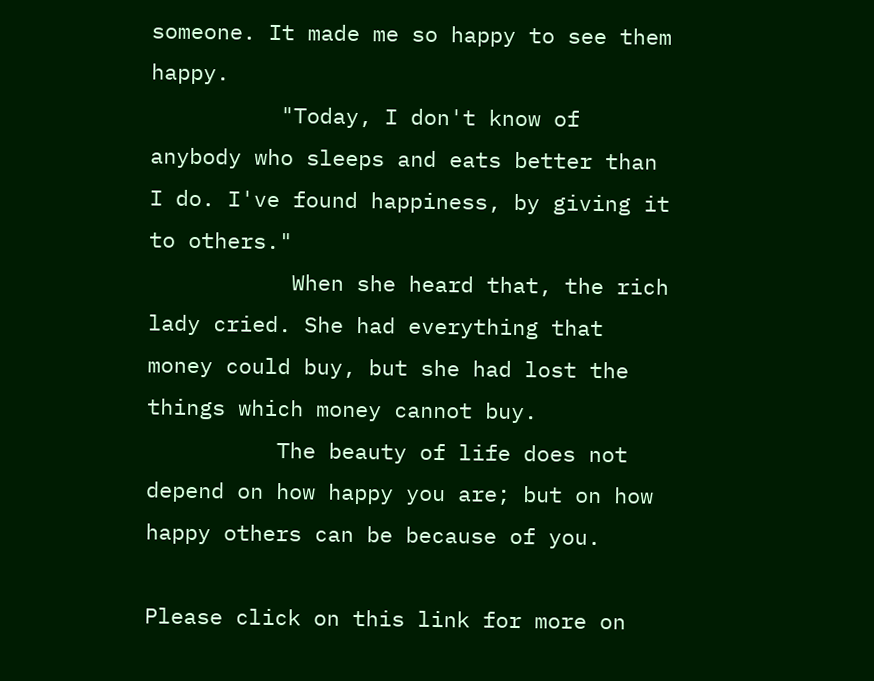someone. It made me so happy to see them happy.
          "Today, I don't know of anybody who sleeps and eats better than I do. I've found happiness, by giving it to others."
           When she heard that, the rich lady cried. She had everything that money could buy, but she had lost the things which money cannot buy.
          The beauty of life does not depend on how happy you are; but on how happy others can be because of you.

Please click on this link for more on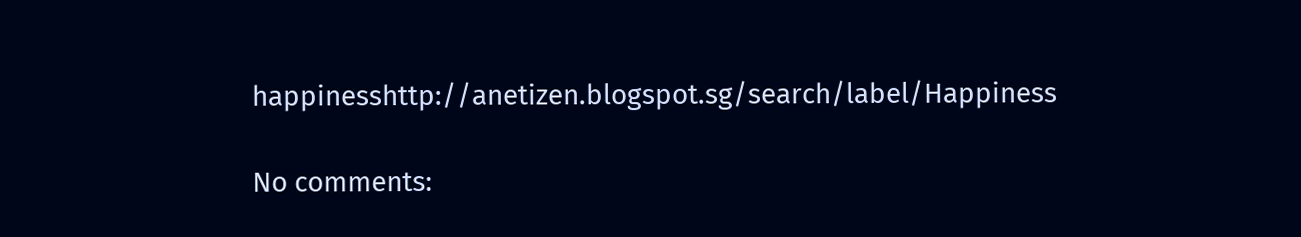happinesshttp://anetizen.blogspot.sg/search/label/Happiness

No comments: